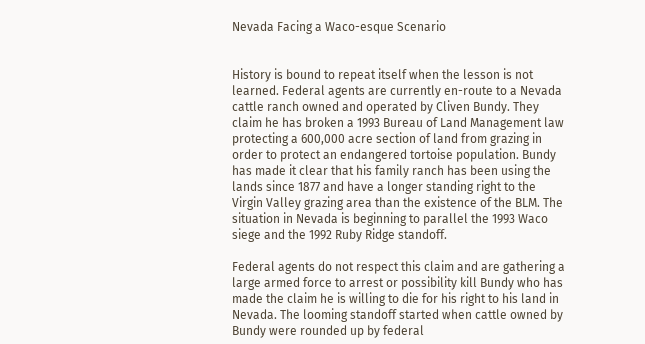Nevada Facing a Waco-esque Scenario


History is bound to repeat itself when the lesson is not learned. Federal agents are currently en-route to a Nevada cattle ranch owned and operated by Cliven Bundy. They claim he has broken a 1993 Bureau of Land Management law protecting a 600,000 acre section of land from grazing in order to protect an endangered tortoise population. Bundy has made it clear that his family ranch has been using the lands since 1877 and have a longer standing right to the Virgin Valley grazing area than the existence of the BLM. The situation in Nevada is beginning to parallel the 1993 Waco siege and the 1992 Ruby Ridge standoff.

Federal agents do not respect this claim and are gathering a large armed force to arrest or possibility kill Bundy who has made the claim he is willing to die for his right to his land in Nevada. The looming standoff started when cattle owned by Bundy were rounded up by federal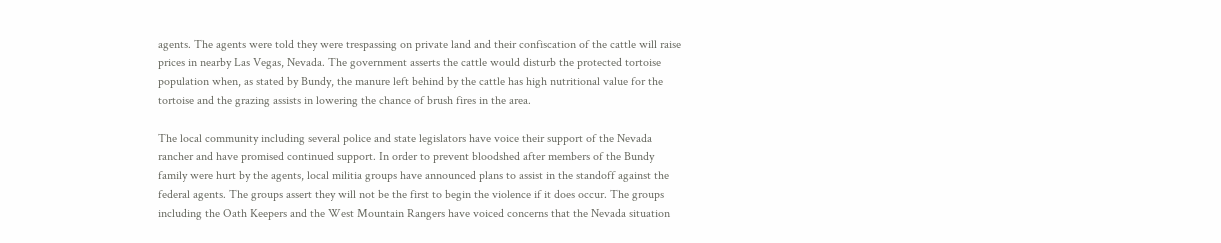agents. The agents were told they were trespassing on private land and their confiscation of the cattle will raise prices in nearby Las Vegas, Nevada. The government asserts the cattle would disturb the protected tortoise population when, as stated by Bundy, the manure left behind by the cattle has high nutritional value for the tortoise and the grazing assists in lowering the chance of brush fires in the area.

The local community including several police and state legislators have voice their support of the Nevada rancher and have promised continued support. In order to prevent bloodshed after members of the Bundy family were hurt by the agents, local militia groups have announced plans to assist in the standoff against the federal agents. The groups assert they will not be the first to begin the violence if it does occur. The groups including the Oath Keepers and the West Mountain Rangers have voiced concerns that the Nevada situation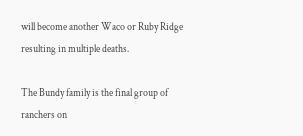will become another Waco or Ruby Ridge resulting in multiple deaths.

The Bundy family is the final group of ranchers on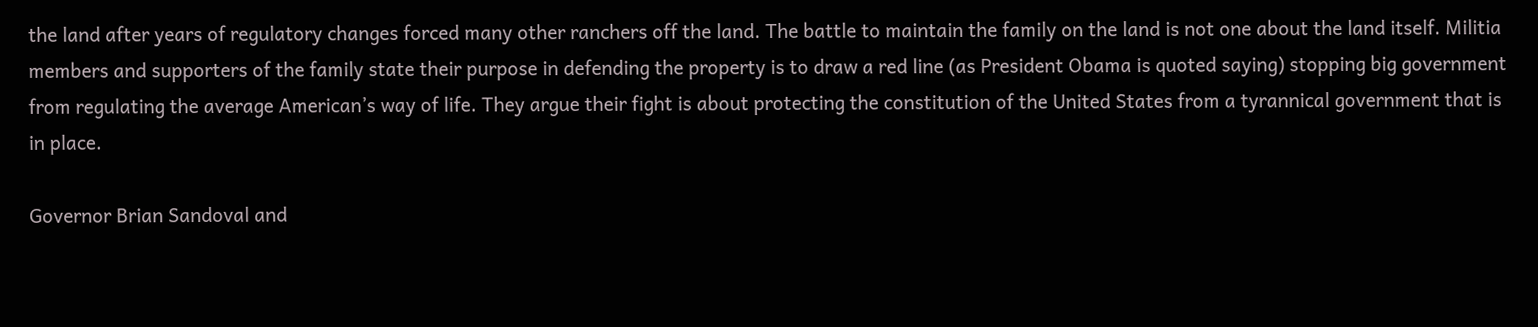the land after years of regulatory changes forced many other ranchers off the land. The battle to maintain the family on the land is not one about the land itself. Militia members and supporters of the family state their purpose in defending the property is to draw a red line (as President Obama is quoted saying) stopping big government from regulating the average American’s way of life. They argue their fight is about protecting the constitution of the United States from a tyrannical government that is in place.

Governor Brian Sandoval and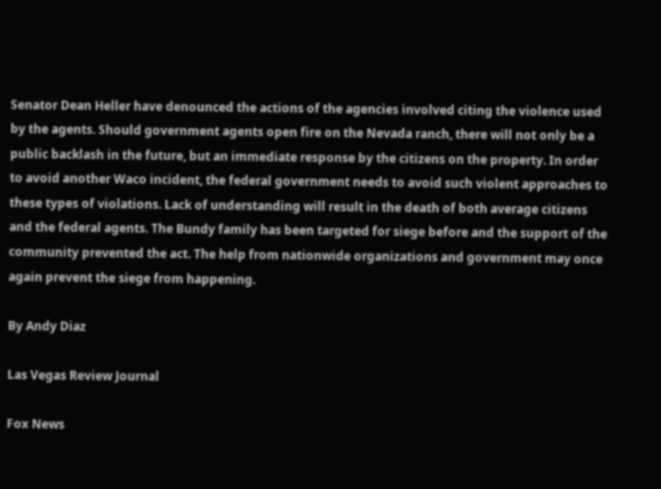Senator Dean Heller have denounced the actions of the agencies involved citing the violence used by the agents. Should government agents open fire on the Nevada ranch, there will not only be a public backlash in the future, but an immediate response by the citizens on the property. In order to avoid another Waco incident, the federal government needs to avoid such violent approaches to these types of violations. Lack of understanding will result in the death of both average citizens and the federal agents. The Bundy family has been targeted for siege before and the support of the community prevented the act. The help from nationwide organizations and government may once again prevent the siege from happening.

By Andy Diaz

Las Vegas Review Journal

Fox News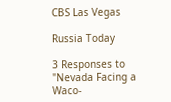CBS Las Vegas

Russia Today

3 Responses to "Nevada Facing a Waco-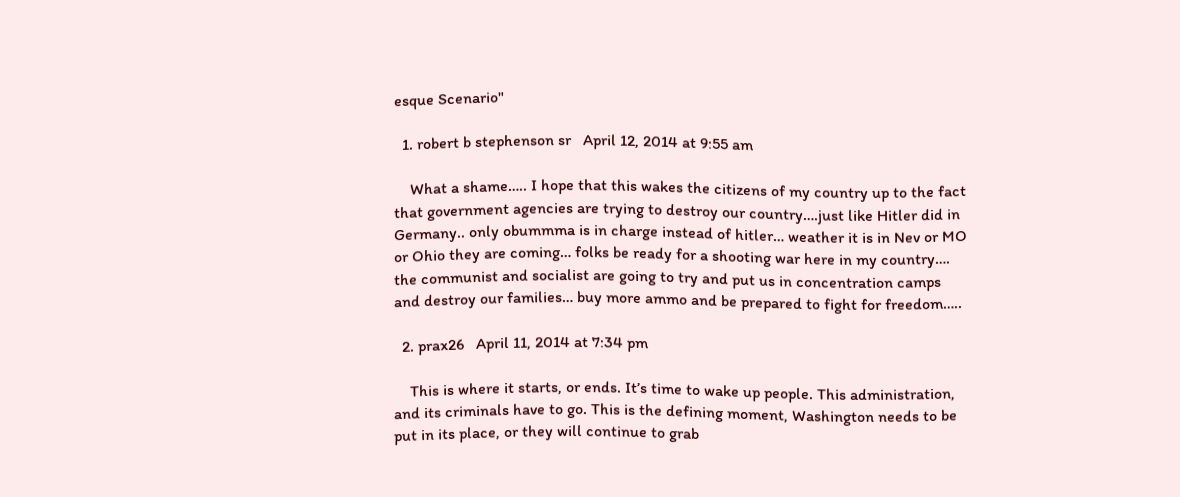esque Scenario"

  1. robert b stephenson sr   April 12, 2014 at 9:55 am

    What a shame….. I hope that this wakes the citizens of my country up to the fact that government agencies are trying to destroy our country….just like Hitler did in Germany.. only obummma is in charge instead of hitler… weather it is in Nev or MO or Ohio they are coming… folks be ready for a shooting war here in my country…. the communist and socialist are going to try and put us in concentration camps and destroy our families… buy more ammo and be prepared to fight for freedom…..

  2. prax26   April 11, 2014 at 7:34 pm

    This is where it starts, or ends. It’s time to wake up people. This administration, and its criminals have to go. This is the defining moment, Washington needs to be put in its place, or they will continue to grab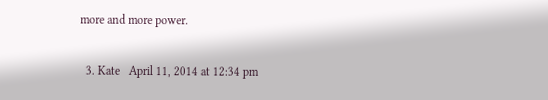more and more power.

  3. Kate   April 11, 2014 at 12:34 pm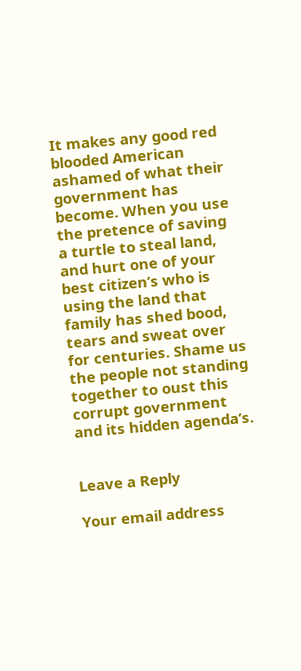It makes any good red blooded American ashamed of what their government has become. When you use the pretence of saving a turtle to steal land, and hurt one of your best citizen’s who is using the land that family has shed bood, tears and sweat over for centuries. Shame us the people not standing together to oust this corrupt government and its hidden agenda’s.


Leave a Reply

Your email address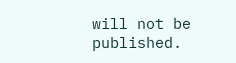will not be published.